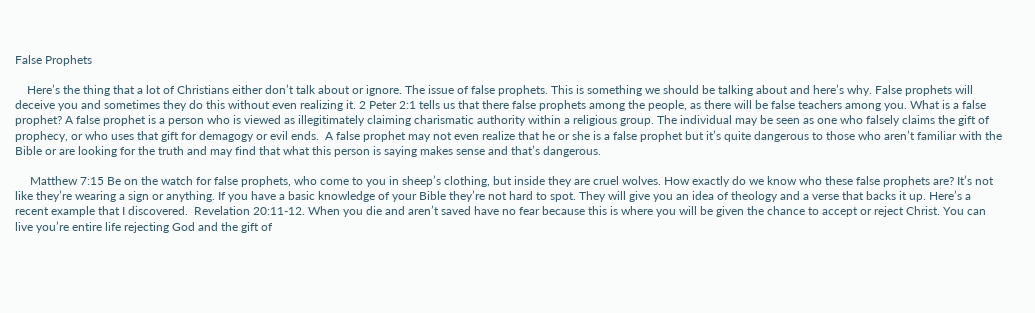False Prophets

    Here’s the thing that a lot of Christians either don’t talk about or ignore. The issue of false prophets. This is something we should be talking about and here’s why. False prophets will deceive you and sometimes they do this without even realizing it. 2 Peter 2:1 tells us that there false prophets among the people, as there will be false teachers among you. What is a false prophet? A false prophet is a person who is viewed as illegitimately claiming charismatic authority within a religious group. The individual may be seen as one who falsely claims the gift of prophecy, or who uses that gift for demagogy or evil ends.  A false prophet may not even realize that he or she is a false prophet but it’s quite dangerous to those who aren’t familiar with the Bible or are looking for the truth and may find that what this person is saying makes sense and that’s dangerous.

     Matthew 7:15 Be on the watch for false prophets, who come to you in sheep’s clothing, but inside they are cruel wolves. How exactly do we know who these false prophets are? It’s not like they’re wearing a sign or anything. If you have a basic knowledge of your Bible they’re not hard to spot. They will give you an idea of theology and a verse that backs it up. Here’s a recent example that I discovered.  Revelation 20:11-12. When you die and aren’t saved have no fear because this is where you will be given the chance to accept or reject Christ. You can live you’re entire life rejecting God and the gift of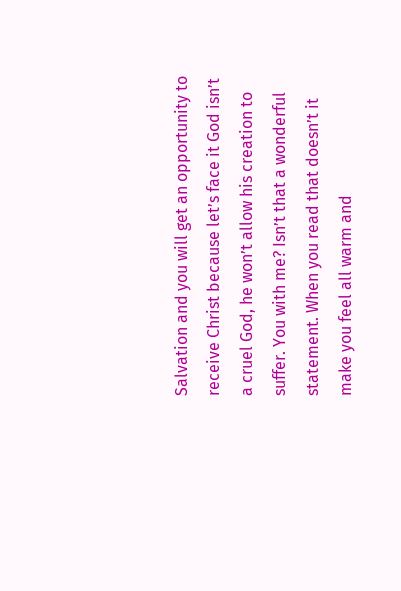Salvation and you will get an opportunity to receive Christ because let’s face it God isn’t a cruel God, he won’t allow his creation to suffer. You with me? Isn’t that a wonderful statement. When you read that doesn’t it make you feel all warm and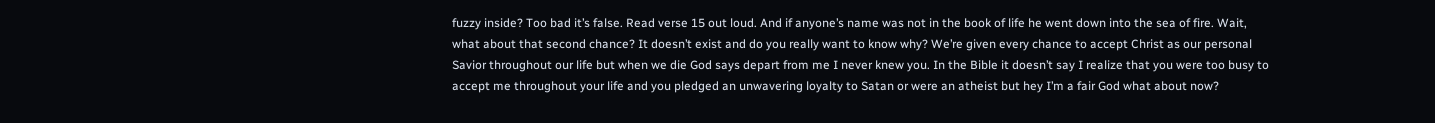fuzzy inside? Too bad it’s false. Read verse 15 out loud. And if anyone’s name was not in the book of life he went down into the sea of fire. Wait, what about that second chance? It doesn’t exist and do you really want to know why? We’re given every chance to accept Christ as our personal Savior throughout our life but when we die God says depart from me I never knew you. In the Bible it doesn’t say I realize that you were too busy to accept me throughout your life and you pledged an unwavering loyalty to Satan or were an atheist but hey I’m a fair God what about now?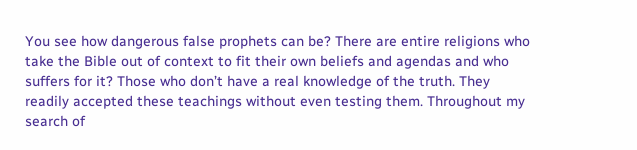You see how dangerous false prophets can be? There are entire religions who take the Bible out of context to fit their own beliefs and agendas and who suffers for it? Those who don’t have a real knowledge of the truth. They readily accepted these teachings without even testing them. Throughout my search of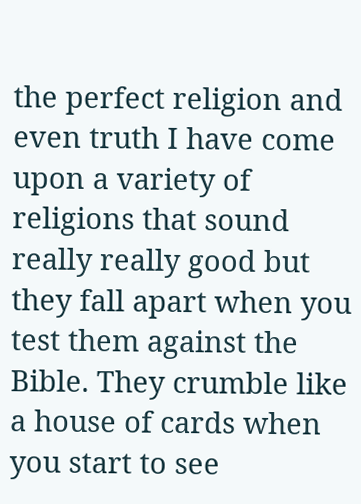the perfect religion and even truth I have come upon a variety of religions that sound really really good but they fall apart when you test them against the Bible. They crumble like a house of cards when you start to see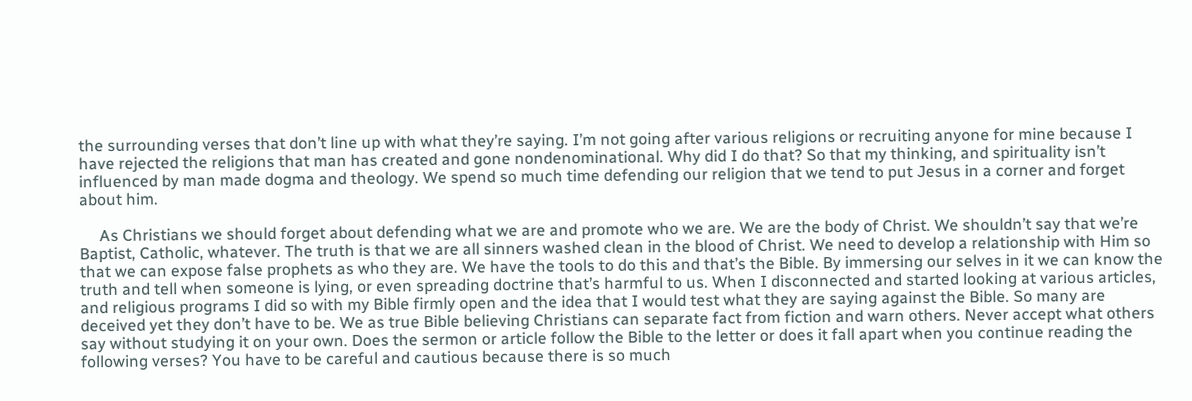the surrounding verses that don’t line up with what they’re saying. I’m not going after various religions or recruiting anyone for mine because I have rejected the religions that man has created and gone nondenominational. Why did I do that? So that my thinking, and spirituality isn’t influenced by man made dogma and theology. We spend so much time defending our religion that we tend to put Jesus in a corner and forget about him.

     As Christians we should forget about defending what we are and promote who we are. We are the body of Christ. We shouldn’t say that we’re Baptist, Catholic, whatever. The truth is that we are all sinners washed clean in the blood of Christ. We need to develop a relationship with Him so that we can expose false prophets as who they are. We have the tools to do this and that’s the Bible. By immersing our selves in it we can know the truth and tell when someone is lying, or even spreading doctrine that’s harmful to us. When I disconnected and started looking at various articles, and religious programs I did so with my Bible firmly open and the idea that I would test what they are saying against the Bible. So many are deceived yet they don’t have to be. We as true Bible believing Christians can separate fact from fiction and warn others. Never accept what others say without studying it on your own. Does the sermon or article follow the Bible to the letter or does it fall apart when you continue reading the following verses? You have to be careful and cautious because there is so much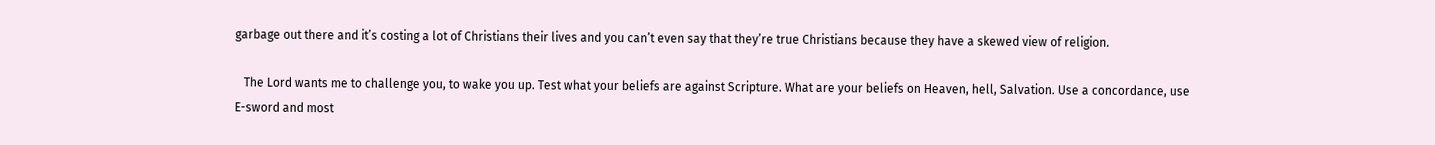garbage out there and it’s costing a lot of Christians their lives and you can’t even say that they’re true Christians because they have a skewed view of religion.

   The Lord wants me to challenge you, to wake you up. Test what your beliefs are against Scripture. What are your beliefs on Heaven, hell, Salvation. Use a concordance, use E-sword and most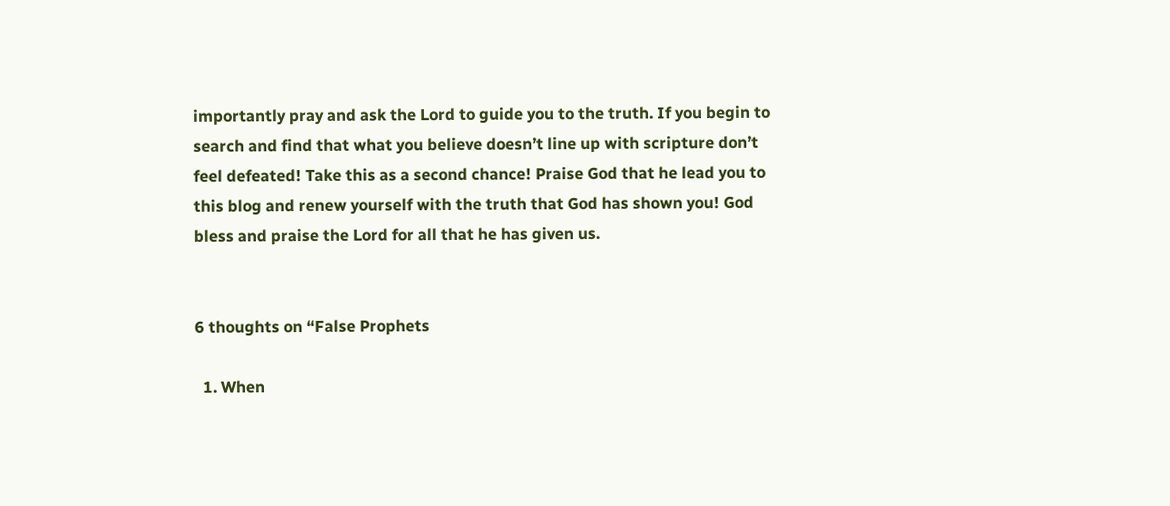importantly pray and ask the Lord to guide you to the truth. If you begin to search and find that what you believe doesn’t line up with scripture don’t feel defeated! Take this as a second chance! Praise God that he lead you to this blog and renew yourself with the truth that God has shown you! God bless and praise the Lord for all that he has given us.


6 thoughts on “False Prophets

  1. When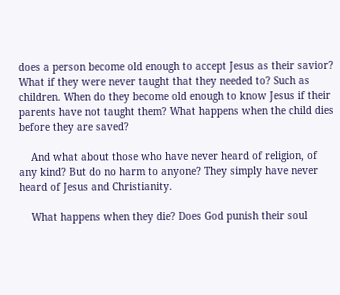does a person become old enough to accept Jesus as their savior? What if they were never taught that they needed to? Such as children. When do they become old enough to know Jesus if their parents have not taught them? What happens when the child dies before they are saved?

    And what about those who have never heard of religion, of any kind? But do no harm to anyone? They simply have never heard of Jesus and Christianity.

    What happens when they die? Does God punish their soul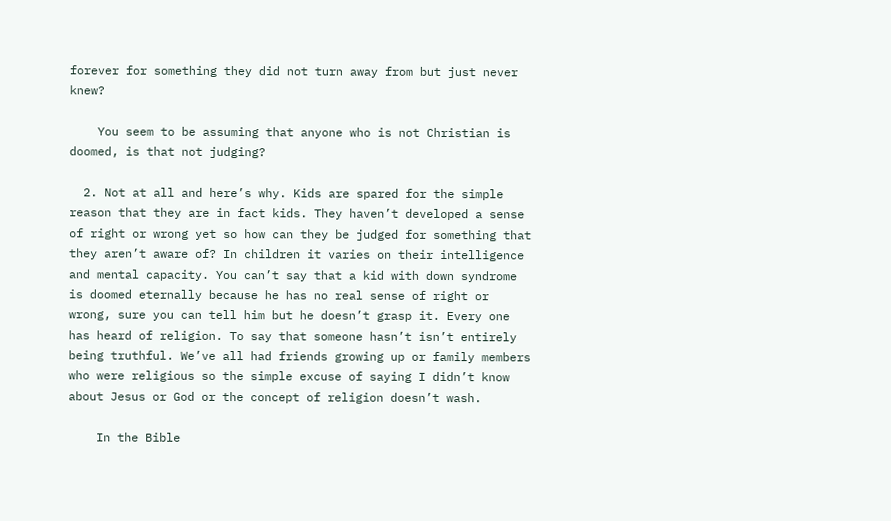forever for something they did not turn away from but just never knew?

    You seem to be assuming that anyone who is not Christian is doomed, is that not judging?

  2. Not at all and here’s why. Kids are spared for the simple reason that they are in fact kids. They haven’t developed a sense of right or wrong yet so how can they be judged for something that they aren’t aware of? In children it varies on their intelligence and mental capacity. You can’t say that a kid with down syndrome is doomed eternally because he has no real sense of right or wrong, sure you can tell him but he doesn’t grasp it. Every one has heard of religion. To say that someone hasn’t isn’t entirely being truthful. We’ve all had friends growing up or family members who were religious so the simple excuse of saying I didn’t know about Jesus or God or the concept of religion doesn’t wash.

    In the Bible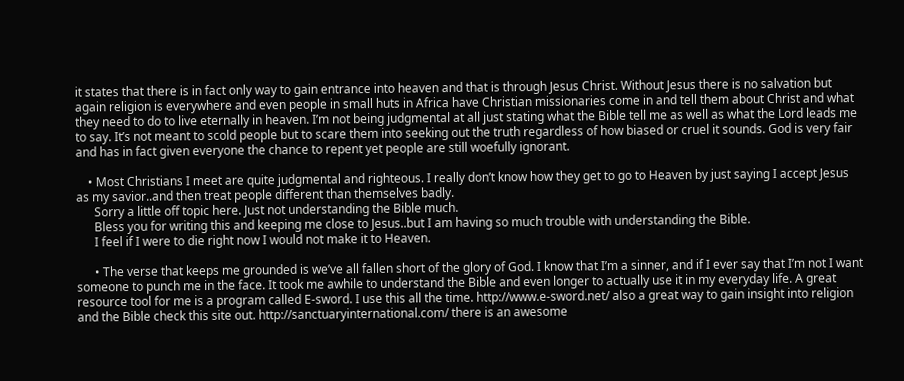it states that there is in fact only way to gain entrance into heaven and that is through Jesus Christ. Without Jesus there is no salvation but again religion is everywhere and even people in small huts in Africa have Christian missionaries come in and tell them about Christ and what they need to do to live eternally in heaven. I’m not being judgmental at all just stating what the Bible tell me as well as what the Lord leads me to say. It’s not meant to scold people but to scare them into seeking out the truth regardless of how biased or cruel it sounds. God is very fair and has in fact given everyone the chance to repent yet people are still woefully ignorant.

    • Most Christians I meet are quite judgmental and righteous. I really don’t know how they get to go to Heaven by just saying I accept Jesus as my savior..and then treat people different than themselves badly.
      Sorry a little off topic here. Just not understanding the Bible much.
      Bless you for writing this and keeping me close to Jesus..but I am having so much trouble with understanding the Bible.
      I feel if I were to die right now I would not make it to Heaven.

      • The verse that keeps me grounded is we’ve all fallen short of the glory of God. I know that I’m a sinner, and if I ever say that I’m not I want someone to punch me in the face. It took me awhile to understand the Bible and even longer to actually use it in my everyday life. A great resource tool for me is a program called E-sword. I use this all the time. http://www.e-sword.net/ also a great way to gain insight into religion and the Bible check this site out. http://sanctuaryinternational.com/ there is an awesome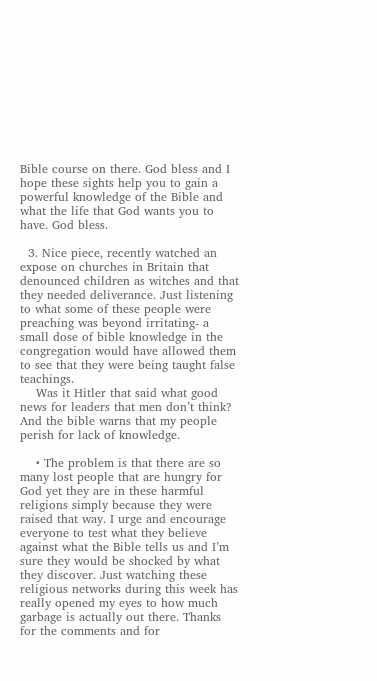Bible course on there. God bless and I hope these sights help you to gain a powerful knowledge of the Bible and what the life that God wants you to have. God bless.

  3. Nice piece, recently watched an expose on churches in Britain that denounced children as witches and that they needed deliverance. Just listening to what some of these people were preaching was beyond irritating- a small dose of bible knowledge in the congregation would have allowed them to see that they were being taught false teachings.
    Was it Hitler that said what good news for leaders that men don’t think? And the bible warns that my people perish for lack of knowledge.

    • The problem is that there are so many lost people that are hungry for God yet they are in these harmful religions simply because they were raised that way. I urge and encourage everyone to test what they believe against what the Bible tells us and I’m sure they would be shocked by what they discover. Just watching these religious networks during this week has really opened my eyes to how much garbage is actually out there. Thanks for the comments and for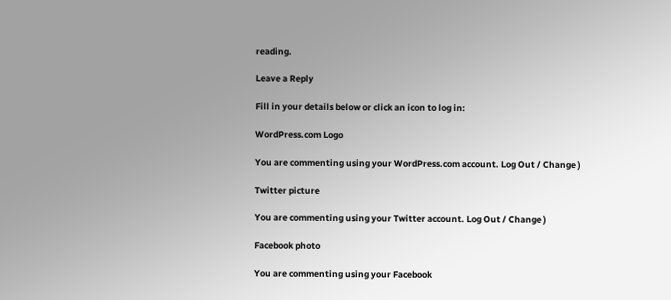reading.

Leave a Reply

Fill in your details below or click an icon to log in:

WordPress.com Logo

You are commenting using your WordPress.com account. Log Out / Change )

Twitter picture

You are commenting using your Twitter account. Log Out / Change )

Facebook photo

You are commenting using your Facebook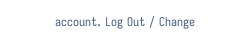account. Log Out / Change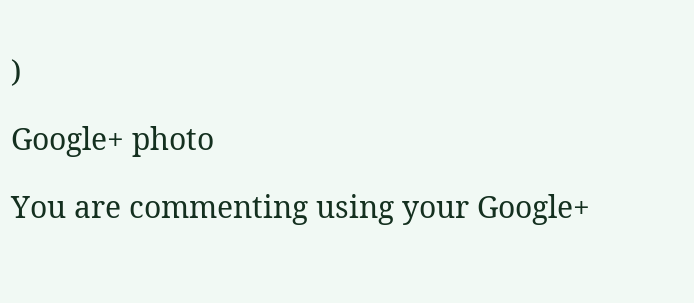)

Google+ photo

You are commenting using your Google+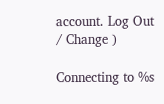account. Log Out / Change )

Connecting to %s